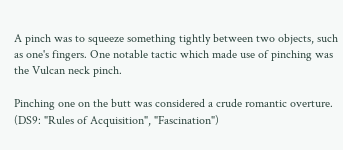A pinch was to squeeze something tightly between two objects, such as one's fingers. One notable tactic which made use of pinching was the Vulcan neck pinch.

Pinching one on the butt was considered a crude romantic overture. (DS9: "Rules of Acquisition", "Fascination")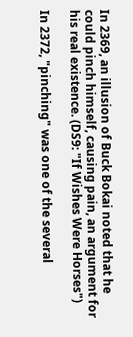In 2369, an illusion of Buck Bokai noted that he could pinch himself, causing pain, an argument for his real existence. (DS9: "If Wishes Were Horses")

In 2372, "pinching" was one of the several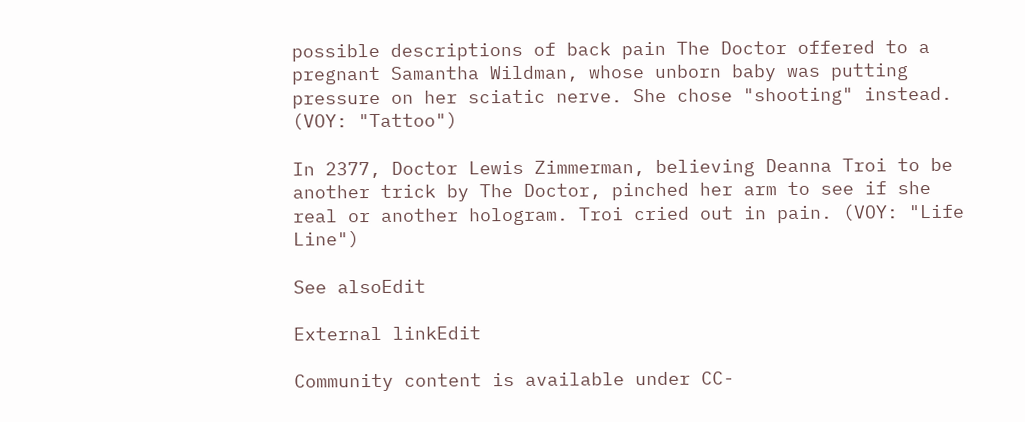possible descriptions of back pain The Doctor offered to a pregnant Samantha Wildman, whose unborn baby was putting pressure on her sciatic nerve. She chose "shooting" instead. (VOY: "Tattoo")

In 2377, Doctor Lewis Zimmerman, believing Deanna Troi to be another trick by The Doctor, pinched her arm to see if she real or another hologram. Troi cried out in pain. (VOY: "Life Line")

See alsoEdit

External linkEdit

Community content is available under CC-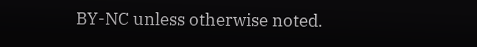BY-NC unless otherwise noted.